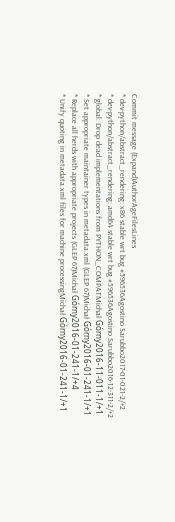Commit message (Expand)AuthorAgeFilesLines
* dev-python/abstract_rendering: x86 stable wrt bug #596536Agostino Sarubbo2017-01-021-2/+2
* dev-python/abstract_rendering: amd64 stable wrt bug #596536Agostino Sarubbo2016-12-311-2/+2
* global: Drop dead implementations from PYTHON_COMPATMichał Górny2016-11-011-1/+1
* Set appropriate maintainer types in metadata.xml (GLEP 67)Michał Górny2016-01-241-1/+1
* Replace all herds with appropriate projects (GLEP 67)Michał Górny2016-01-241-1/+4
* Unify quoting in metadata.xml files for machine processingMichał Górny2016-01-241-1/+1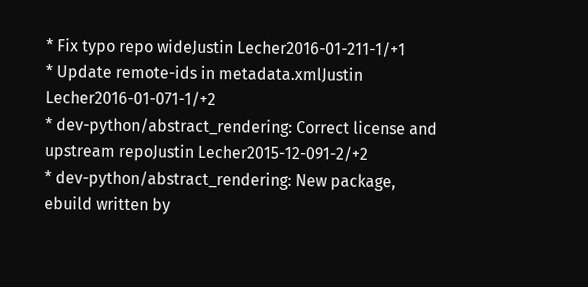* Fix typo repo wideJustin Lecher2016-01-211-1/+1
* Update remote-ids in metadata.xmlJustin Lecher2016-01-071-1/+2
* dev-python/abstract_rendering: Correct license and upstream repoJustin Lecher2015-12-091-2/+2
* dev-python/abstract_rendering: New package, ebuild written by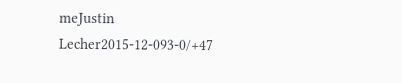meJustin Lecher2015-12-093-0/+47